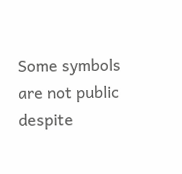Some symbols are not public despite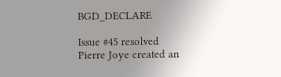BGD_DECLARE

Issue #45 resolved
Pierre Joye created an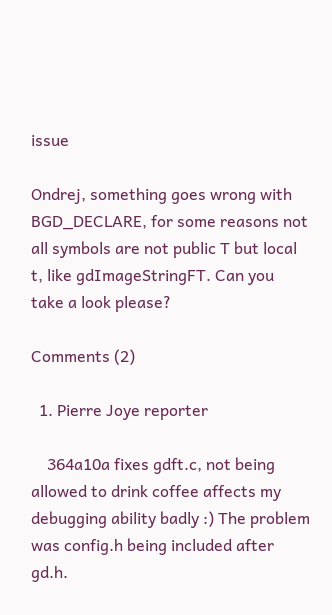issue

Ondrej, something goes wrong with BGD_DECLARE, for some reasons not all symbols are not public T but local t, like gdImageStringFT. Can you take a look please?

Comments (2)

  1. Pierre Joye reporter

    364a10a fixes gdft.c, not being allowed to drink coffee affects my debugging ability badly :) The problem was config.h being included after gd.h.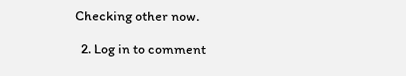Checking other now.

  2. Log in to comment